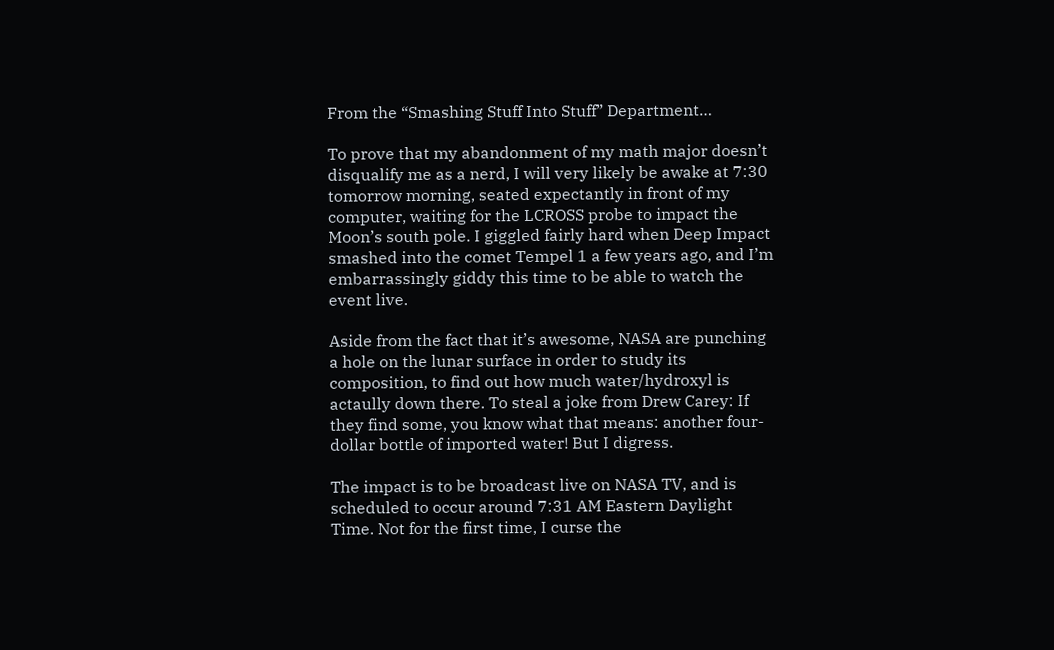From the “Smashing Stuff Into Stuff” Department…

To prove that my abandonment of my math major doesn’t disqualify me as a nerd, I will very likely be awake at 7:30 tomorrow morning, seated expectantly in front of my computer, waiting for the LCROSS probe to impact the Moon’s south pole. I giggled fairly hard when Deep Impact smashed into the comet Tempel 1 a few years ago, and I’m embarrassingly giddy this time to be able to watch the event live.

Aside from the fact that it’s awesome, NASA are punching a hole on the lunar surface in order to study its composition, to find out how much water/hydroxyl is actaully down there. To steal a joke from Drew Carey: If they find some, you know what that means: another four-dollar bottle of imported water! But I digress.

The impact is to be broadcast live on NASA TV, and is scheduled to occur around 7:31 AM Eastern Daylight Time. Not for the first time, I curse the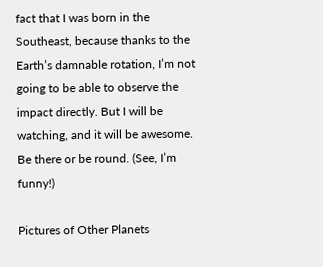fact that I was born in the Southeast, because thanks to the Earth’s damnable rotation, I’m not going to be able to observe the impact directly. But I will be watching, and it will be awesome. Be there or be round. (See, I’m funny!)

Pictures of Other Planets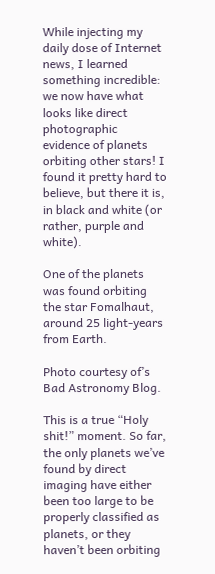While injecting my daily dose of Internet news, I learned something incredible: we now have what looks like direct photographic evidence of planets orbiting other stars! I found it pretty hard to believe, but there it is, in black and white (or rather, purple and white).

One of the planets was found orbiting the star Fomalhaut, around 25 light-years from Earth.

Photo courtesy of’s Bad Astronomy Blog.

This is a true “Holy shit!” moment. So far, the only planets we’ve found by direct imaging have either been too large to be properly classified as planets, or they haven’t been orbiting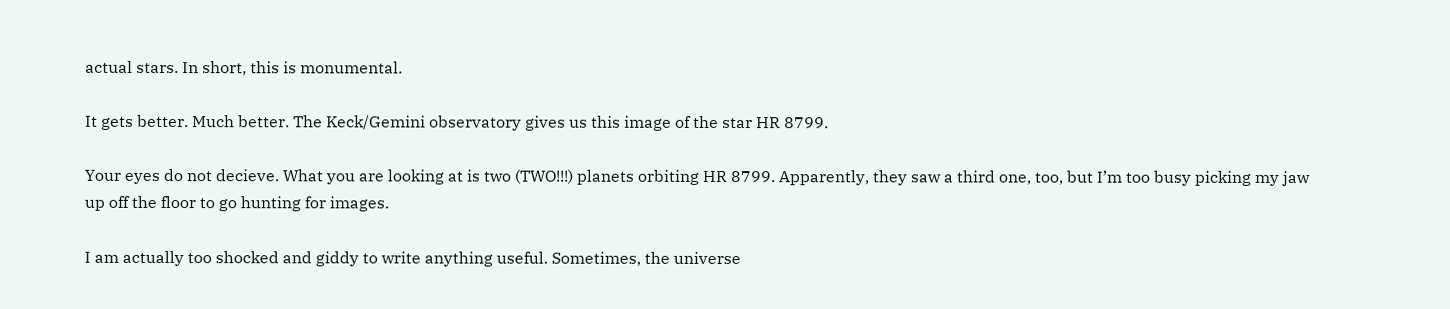actual stars. In short, this is monumental.

It gets better. Much better. The Keck/Gemini observatory gives us this image of the star HR 8799.

Your eyes do not decieve. What you are looking at is two (TWO!!!) planets orbiting HR 8799. Apparently, they saw a third one, too, but I’m too busy picking my jaw up off the floor to go hunting for images.

I am actually too shocked and giddy to write anything useful. Sometimes, the universe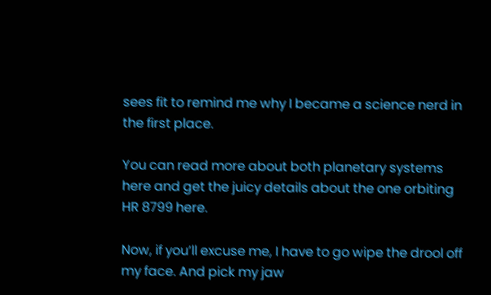sees fit to remind me why I became a science nerd in the first place.

You can read more about both planetary systems here and get the juicy details about the one orbiting HR 8799 here.

Now, if you’ll excuse me, I have to go wipe the drool off my face. And pick my jaw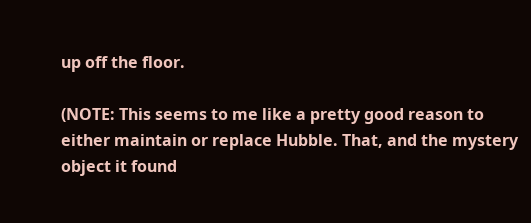up off the floor.

(NOTE: This seems to me like a pretty good reason to either maintain or replace Hubble. That, and the mystery object it found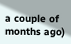a couple of months ago)